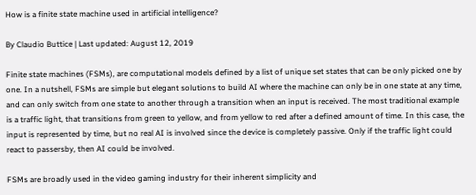How is a finite state machine used in artificial intelligence?

By Claudio Buttice | Last updated: August 12, 2019

Finite state machines (FSMs), are computational models defined by a list of unique set states that can be only picked one by one. In a nutshell, FSMs are simple but elegant solutions to build AI where the machine can only be in one state at any time, and can only switch from one state to another through a transition when an input is received. The most traditional example is a traffic light, that transitions from green to yellow, and from yellow to red after a defined amount of time. In this case, the input is represented by time, but no real AI is involved since the device is completely passive. Only if the traffic light could react to passersby, then AI could be involved.

FSMs are broadly used in the video gaming industry for their inherent simplicity and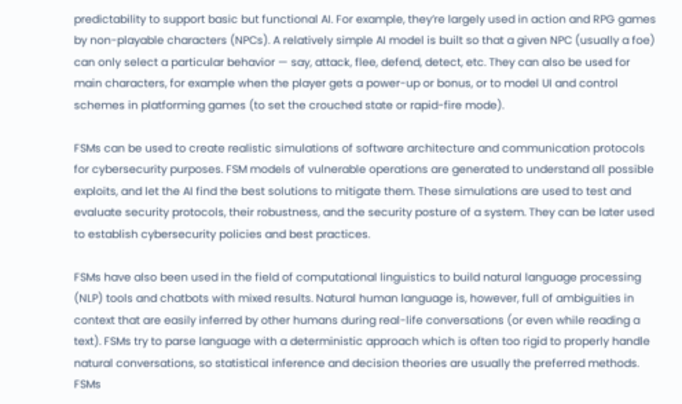predictability to support basic but functional AI. For example, they’re largely used in action and RPG games by non-playable characters (NPCs). A relatively simple AI model is built so that a given NPC (usually a foe) can only select a particular behavior — say, attack, flee, defend, detect, etc. They can also be used for main characters, for example when the player gets a power-up or bonus, or to model UI and control schemes in platforming games (to set the crouched state or rapid-fire mode).

FSMs can be used to create realistic simulations of software architecture and communication protocols for cybersecurity purposes. FSM models of vulnerable operations are generated to understand all possible exploits, and let the AI find the best solutions to mitigate them. These simulations are used to test and evaluate security protocols, their robustness, and the security posture of a system. They can be later used to establish cybersecurity policies and best practices.

FSMs have also been used in the field of computational linguistics to build natural language processing (NLP) tools and chatbots with mixed results. Natural human language is, however, full of ambiguities in context that are easily inferred by other humans during real-life conversations (or even while reading a text). FSMs try to parse language with a deterministic approach which is often too rigid to properly handle natural conversations, so statistical inference and decision theories are usually the preferred methods. FSMs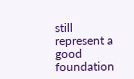still represent a good foundation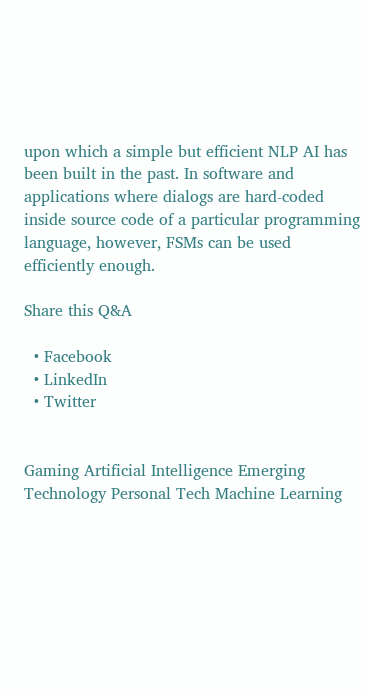upon which a simple but efficient NLP AI has been built in the past. In software and applications where dialogs are hard-coded inside source code of a particular programming language, however, FSMs can be used efficiently enough.

Share this Q&A

  • Facebook
  • LinkedIn
  • Twitter


Gaming Artificial Intelligence Emerging Technology Personal Tech Machine Learning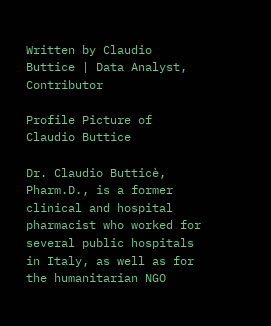Written by Claudio Buttice | Data Analyst, Contributor

Profile Picture of Claudio Buttice

Dr. Claudio Butticè, Pharm.D., is a former clinical and hospital pharmacist who worked for several public hospitals in Italy, as well as for the humanitarian NGO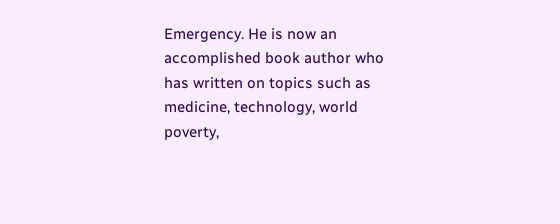Emergency. He is now an accomplished book author who has written on topics such as medicine, technology, world poverty,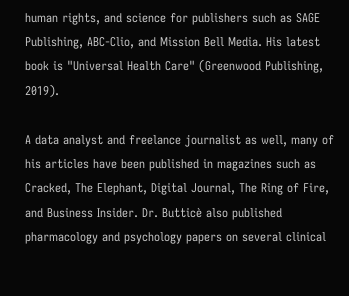human rights, and science for publishers such as SAGE Publishing, ABC-Clio, and Mission Bell Media. His latest book is "Universal Health Care" (Greenwood Publishing, 2019).

A data analyst and freelance journalist as well, many of his articles have been published in magazines such as Cracked, The Elephant, Digital Journal, The Ring of Fire, and Business Insider. Dr. Butticè also published pharmacology and psychology papers on several clinical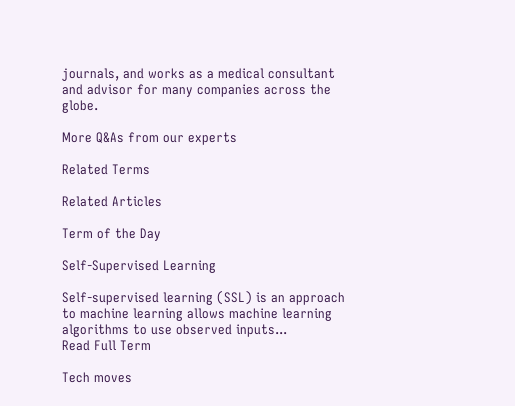journals, and works as a medical consultant and advisor for many companies across the globe.

More Q&As from our experts

Related Terms

Related Articles

Term of the Day

Self-Supervised Learning

Self-supervised learning (SSL) is an approach to machine learning allows machine learning algorithms to use observed inputs...
Read Full Term

Tech moves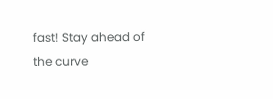fast! Stay ahead of the curve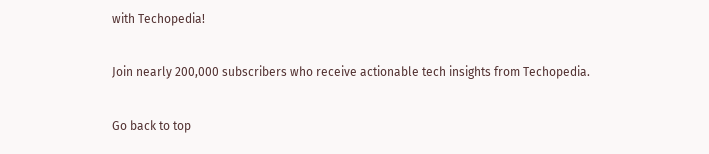with Techopedia!

Join nearly 200,000 subscribers who receive actionable tech insights from Techopedia.

Go back to top